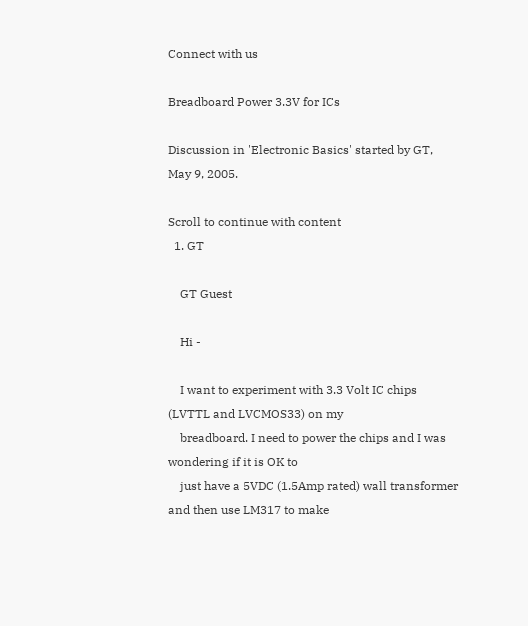Connect with us

Breadboard Power 3.3V for ICs

Discussion in 'Electronic Basics' started by GT, May 9, 2005.

Scroll to continue with content
  1. GT

    GT Guest

    Hi -

    I want to experiment with 3.3 Volt IC chips (LVTTL and LVCMOS33) on my
    breadboard. I need to power the chips and I was wondering if it is OK to
    just have a 5VDC (1.5Amp rated) wall transformer and then use LM317 to make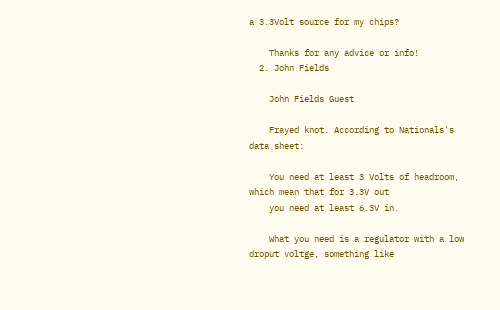a 3.3Volt source for my chips?

    Thanks for any advice or info!
  2. John Fields

    John Fields Guest

    Frayed knot. According to Nationals's data sheet:

    You need at least 3 Volts of headroom, which mean that for 3.3V out
    you need at least 6.3V in.

    What you need is a regulator with a low droput voltge, something like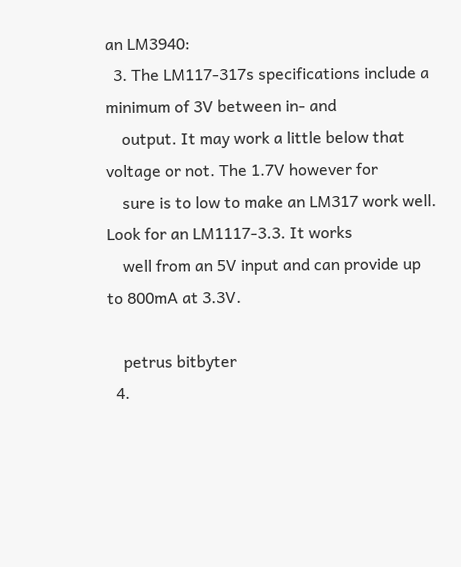an LM3940:
  3. The LM117-317s specifications include a minimum of 3V between in- and
    output. It may work a little below that voltage or not. The 1.7V however for
    sure is to low to make an LM317 work well. Look for an LM1117-3.3. It works
    well from an 5V input and can provide up to 800mA at 3.3V.

    petrus bitbyter
  4.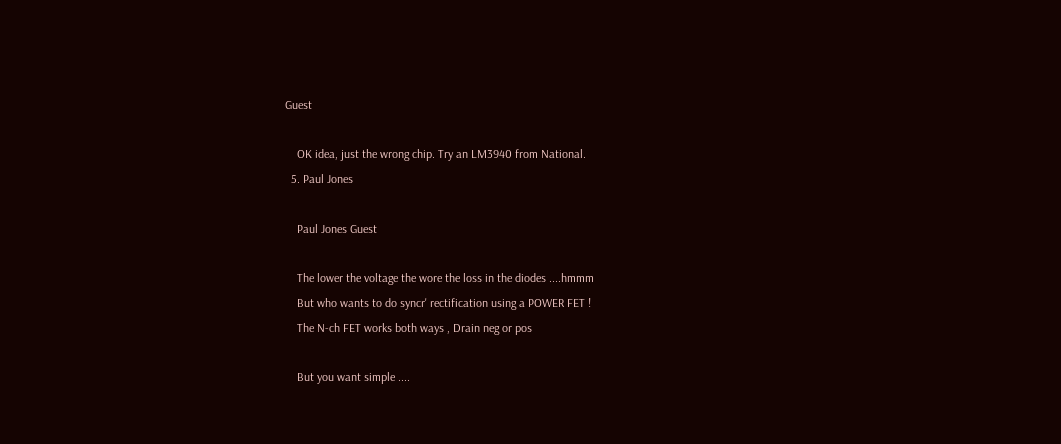Guest

    OK idea, just the wrong chip. Try an LM3940 from National.
  5. Paul Jones

    Paul Jones Guest

    The lower the voltage the wore the loss in the diodes ....hmmm
    But who wants to do syncr' rectification using a POWER FET !
    The N-ch FET works both ways , Drain neg or pos

    But you want simple ....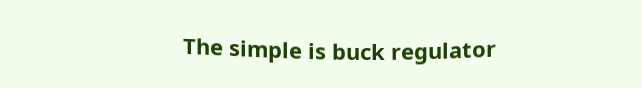The simple is buck regulator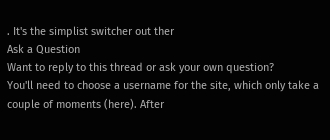. It's the simplist switcher out ther
Ask a Question
Want to reply to this thread or ask your own question?
You'll need to choose a username for the site, which only take a couple of moments (here). After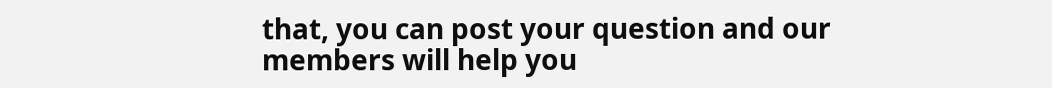that, you can post your question and our members will help you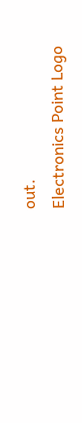out.
Electronics Point Logo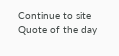Continue to site
Quote of the day